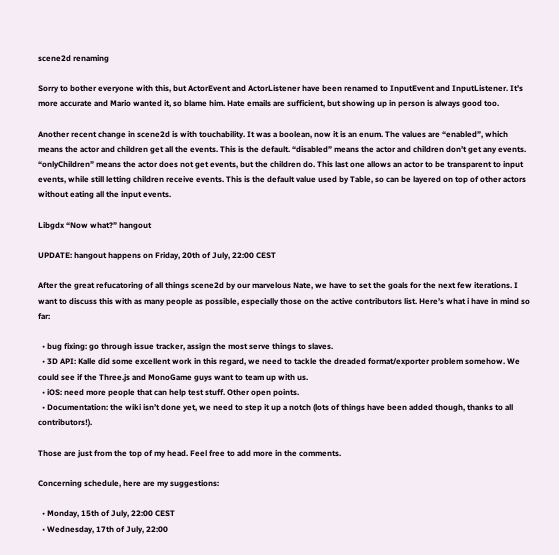scene2d renaming

Sorry to bother everyone with this, but ActorEvent and ActorListener have been renamed to InputEvent and InputListener. It’s more accurate and Mario wanted it, so blame him. Hate emails are sufficient, but showing up in person is always good too.

Another recent change in scene2d is with touchability. It was a boolean, now it is an enum. The values are “enabled”, which means the actor and children get all the events. This is the default. “disabled” means the actor and children don’t get any events. “onlyChildren” means the actor does not get events, but the children do. This last one allows an actor to be transparent to input events, while still letting children receive events. This is the default value used by Table, so can be layered on top of other actors without eating all the input events.

Libgdx “Now what?” hangout

UPDATE: hangout happens on Friday, 20th of July, 22:00 CEST

After the great refucatoring of all things scene2d by our marvelous Nate, we have to set the goals for the next few iterations. I want to discuss this with as many people as possible, especially those on the active contributors list. Here’s what i have in mind so far:

  • bug fixing: go through issue tracker, assign the most serve things to slaves.
  • 3D API: Kalle did some excellent work in this regard, we need to tackle the dreaded format/exporter problem somehow. We could see if the Three.js and MonoGame guys want to team up with us.
  • iOS: need more people that can help test stuff. Other open points.
  • Documentation: the wiki isn’t done yet, we need to step it up a notch (lots of things have been added though, thanks to all contributors!).

Those are just from the top of my head. Feel free to add more in the comments.

Concerning schedule, here are my suggestions:

  • Monday, 15th of July, 22:00 CEST
  • Wednesday, 17th of July, 22:00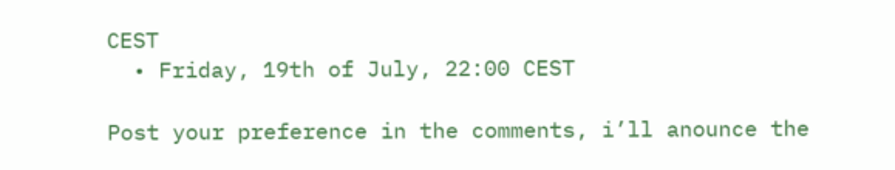CEST
  • Friday, 19th of July, 22:00 CEST

Post your preference in the comments, i’ll anounce the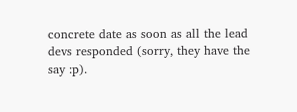concrete date as soon as all the lead devs responded (sorry, they have the say :p).